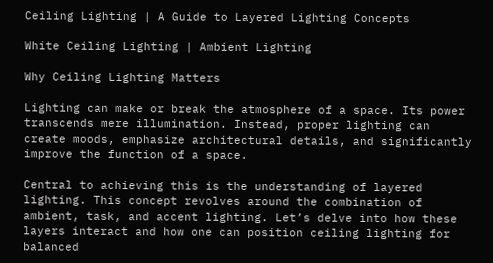Ceiling Lighting | A Guide to Layered Lighting Concepts

White Ceiling Lighting | Ambient Lighting

Why Ceiling Lighting Matters

Lighting can make or break the atmosphere of a space. Its power transcends mere illumination. Instead, proper lighting can create moods, emphasize architectural details, and significantly improve the function of a space.

Central to achieving this is the understanding of layered lighting. This concept revolves around the combination of ambient, task, and accent lighting. Let’s delve into how these layers interact and how one can position ceiling lighting for balanced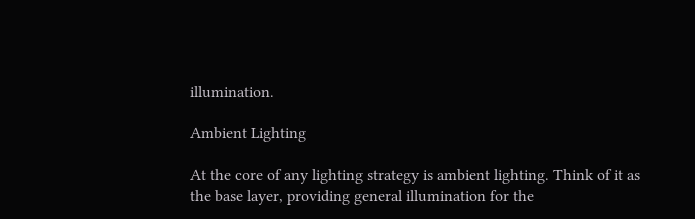illumination.

Ambient Lighting

At the core of any lighting strategy is ambient lighting. Think of it as the base layer, providing general illumination for the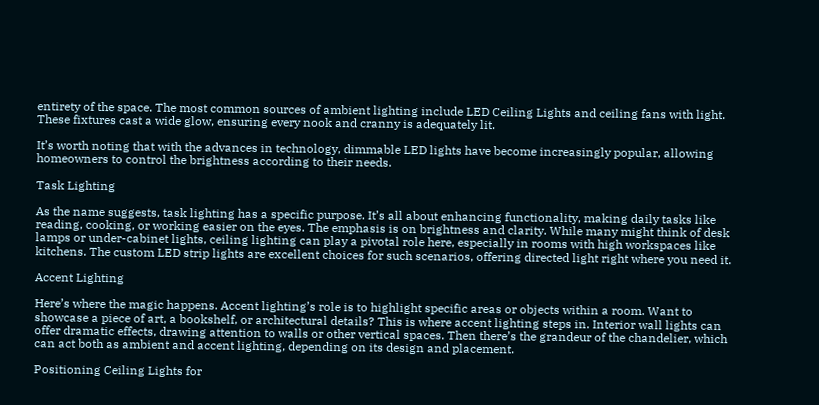entirety of the space. The most common sources of ambient lighting include LED Ceiling Lights and ceiling fans with light. These fixtures cast a wide glow, ensuring every nook and cranny is adequately lit.

It’s worth noting that with the advances in technology, dimmable LED lights have become increasingly popular, allowing homeowners to control the brightness according to their needs.

Task Lighting

As the name suggests, task lighting has a specific purpose. It’s all about enhancing functionality, making daily tasks like reading, cooking, or working easier on the eyes. The emphasis is on brightness and clarity. While many might think of desk lamps or under-cabinet lights, ceiling lighting can play a pivotal role here, especially in rooms with high workspaces like kitchens. The custom LED strip lights are excellent choices for such scenarios, offering directed light right where you need it.

Accent Lighting

Here’s where the magic happens. Accent lighting’s role is to highlight specific areas or objects within a room. Want to showcase a piece of art, a bookshelf, or architectural details? This is where accent lighting steps in. Interior wall lights can offer dramatic effects, drawing attention to walls or other vertical spaces. Then there’s the grandeur of the chandelier, which can act both as ambient and accent lighting, depending on its design and placement.

Positioning Ceiling Lights for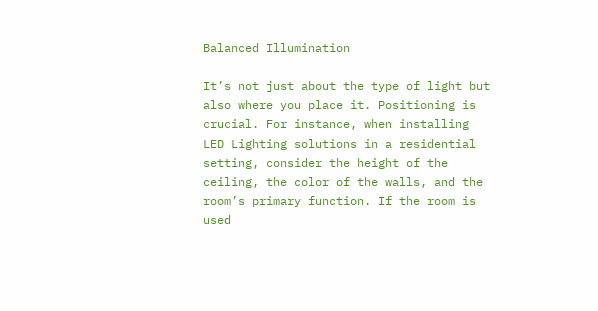Balanced Illumination

It’s not just about the type of light but also where you place it. Positioning is crucial. For instance, when installing LED Lighting solutions in a residential setting, consider the height of the ceiling, the color of the walls, and the room’s primary function. If the room is used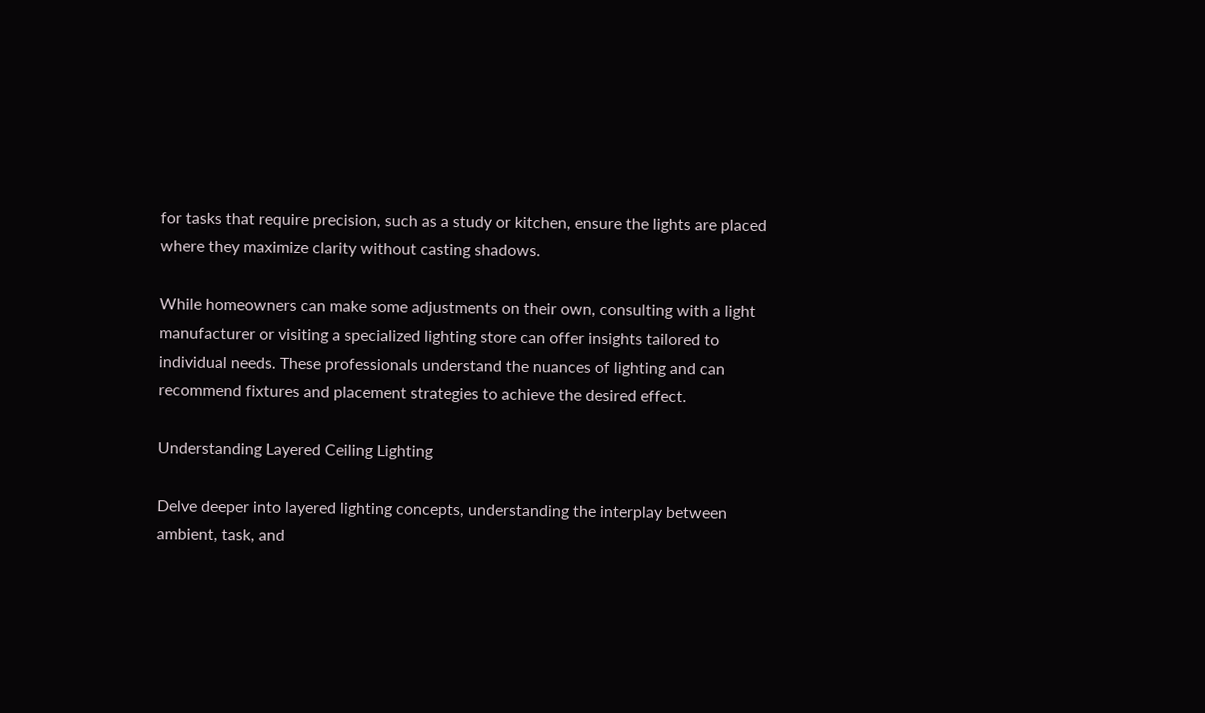for tasks that require precision, such as a study or kitchen, ensure the lights are placed where they maximize clarity without casting shadows.

While homeowners can make some adjustments on their own, consulting with a light manufacturer or visiting a specialized lighting store can offer insights tailored to individual needs. These professionals understand the nuances of lighting and can recommend fixtures and placement strategies to achieve the desired effect.

Understanding Layered Ceiling Lighting

Delve deeper into layered lighting concepts, understanding the interplay between ambient, task, and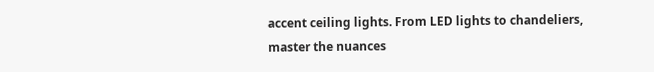accent ceiling lights. From LED lights to chandeliers, master the nuances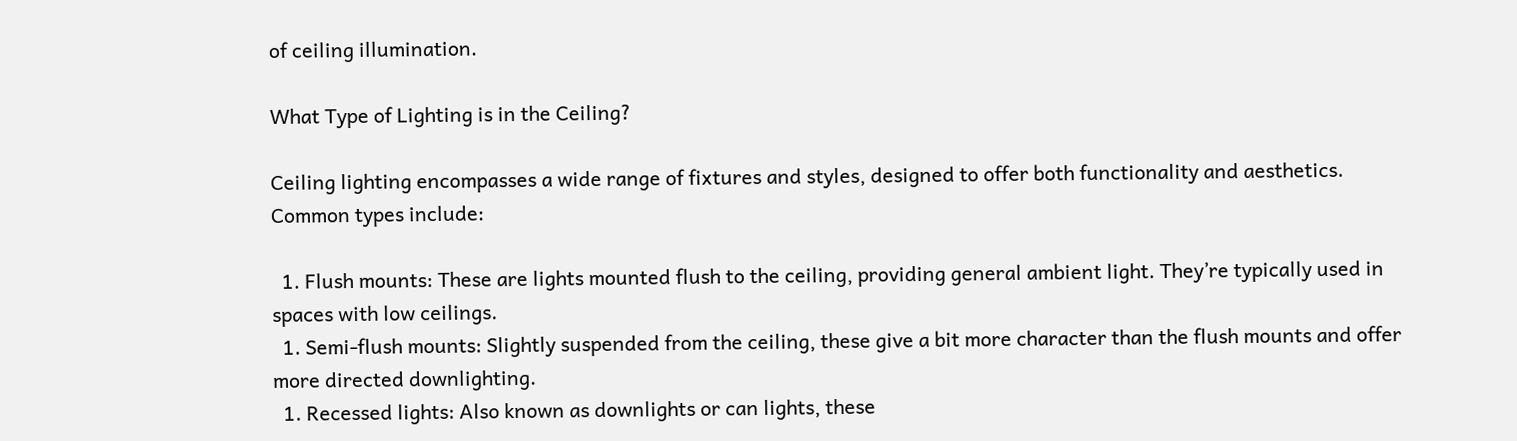of ceiling illumination.

What Type of Lighting is in the Ceiling?

Ceiling lighting encompasses a wide range of fixtures and styles, designed to offer both functionality and aesthetics. Common types include:

  1. Flush mounts: These are lights mounted flush to the ceiling, providing general ambient light. They’re typically used in spaces with low ceilings.
  1. Semi-flush mounts: Slightly suspended from the ceiling, these give a bit more character than the flush mounts and offer more directed downlighting.
  1. Recessed lights: Also known as downlights or can lights, these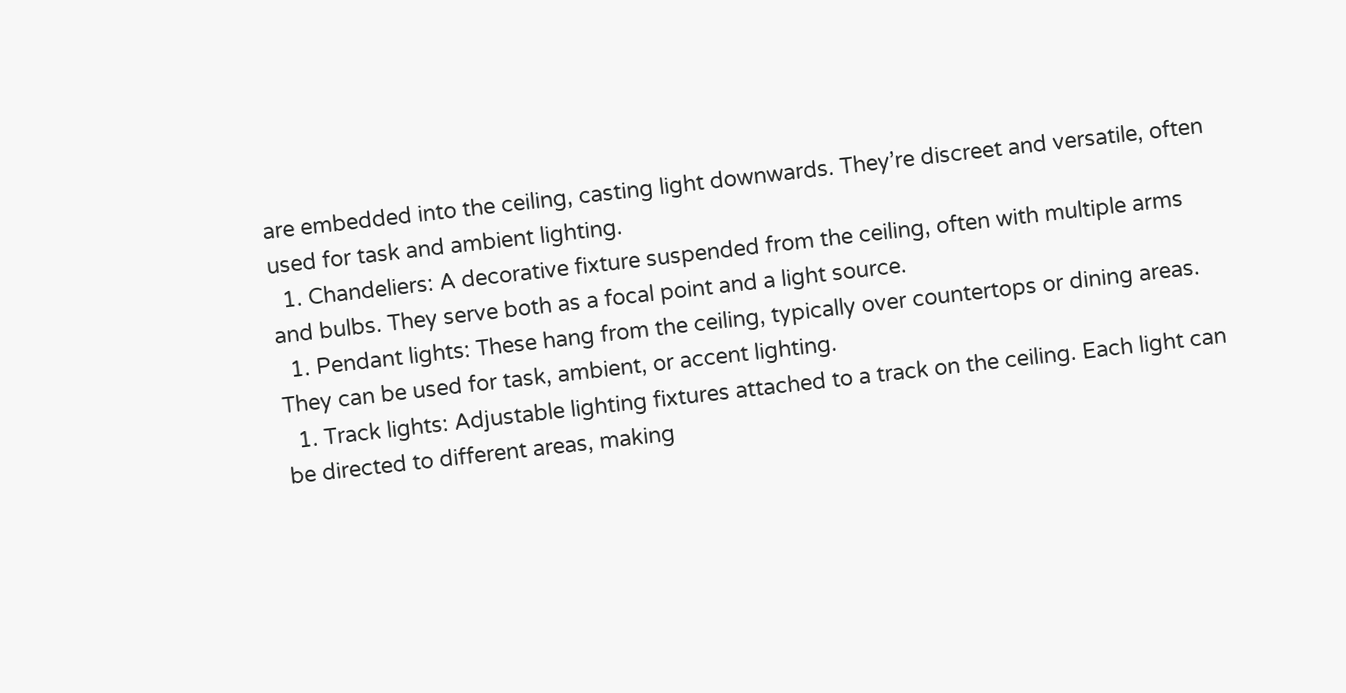are embedded into the ceiling, casting light downwards. They’re discreet and versatile, often used for task and ambient lighting.
  1. Chandeliers: A decorative fixture suspended from the ceiling, often with multiple arms and bulbs. They serve both as a focal point and a light source.
  1. Pendant lights: These hang from the ceiling, typically over countertops or dining areas. They can be used for task, ambient, or accent lighting.
  1. Track lights: Adjustable lighting fixtures attached to a track on the ceiling. Each light can be directed to different areas, making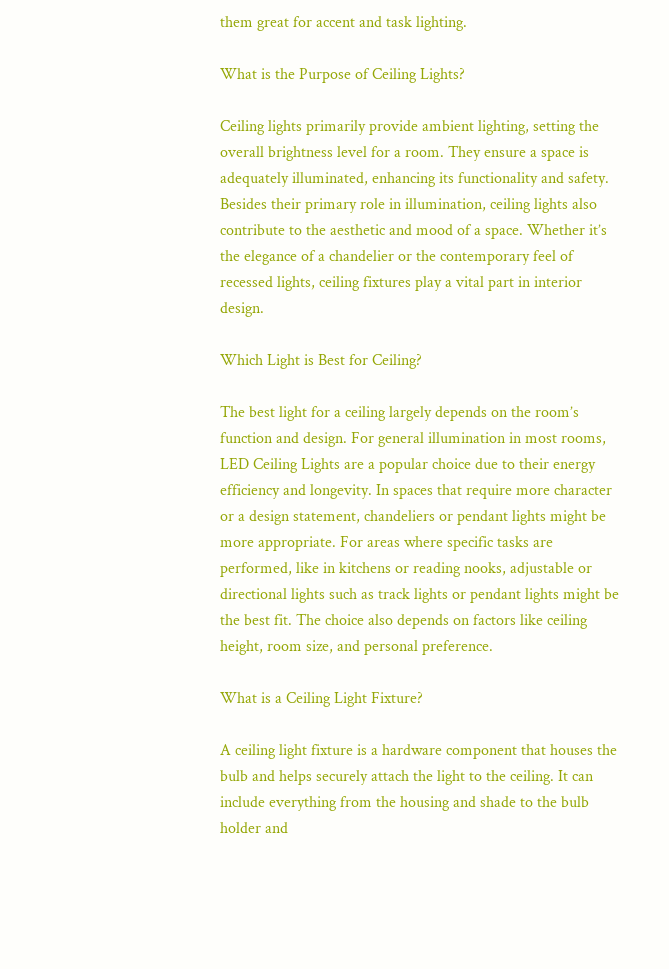them great for accent and task lighting.

What is the Purpose of Ceiling Lights?

Ceiling lights primarily provide ambient lighting, setting the overall brightness level for a room. They ensure a space is adequately illuminated, enhancing its functionality and safety. Besides their primary role in illumination, ceiling lights also contribute to the aesthetic and mood of a space. Whether it’s the elegance of a chandelier or the contemporary feel of recessed lights, ceiling fixtures play a vital part in interior design.

Which Light is Best for Ceiling?

The best light for a ceiling largely depends on the room’s function and design. For general illumination in most rooms, LED Ceiling Lights are a popular choice due to their energy efficiency and longevity. In spaces that require more character or a design statement, chandeliers or pendant lights might be more appropriate. For areas where specific tasks are performed, like in kitchens or reading nooks, adjustable or directional lights such as track lights or pendant lights might be the best fit. The choice also depends on factors like ceiling height, room size, and personal preference.

What is a Ceiling Light Fixture?

A ceiling light fixture is a hardware component that houses the bulb and helps securely attach the light to the ceiling. It can include everything from the housing and shade to the bulb holder and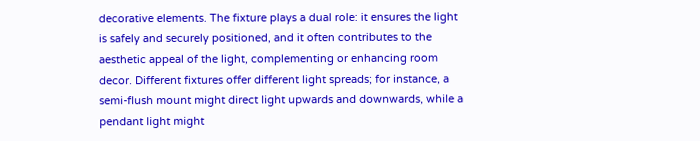decorative elements. The fixture plays a dual role: it ensures the light is safely and securely positioned, and it often contributes to the aesthetic appeal of the light, complementing or enhancing room decor. Different fixtures offer different light spreads; for instance, a semi-flush mount might direct light upwards and downwards, while a pendant light might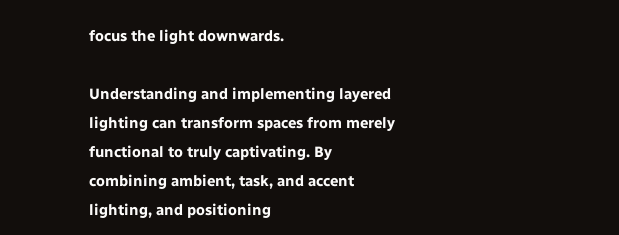focus the light downwards.

Understanding and implementing layered lighting can transform spaces from merely functional to truly captivating. By combining ambient, task, and accent lighting, and positioning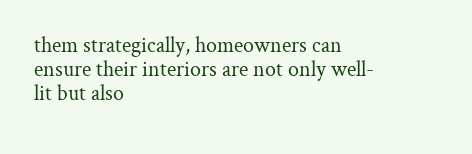them strategically, homeowners can ensure their interiors are not only well-lit but also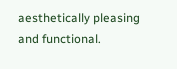aesthetically pleasing and functional.